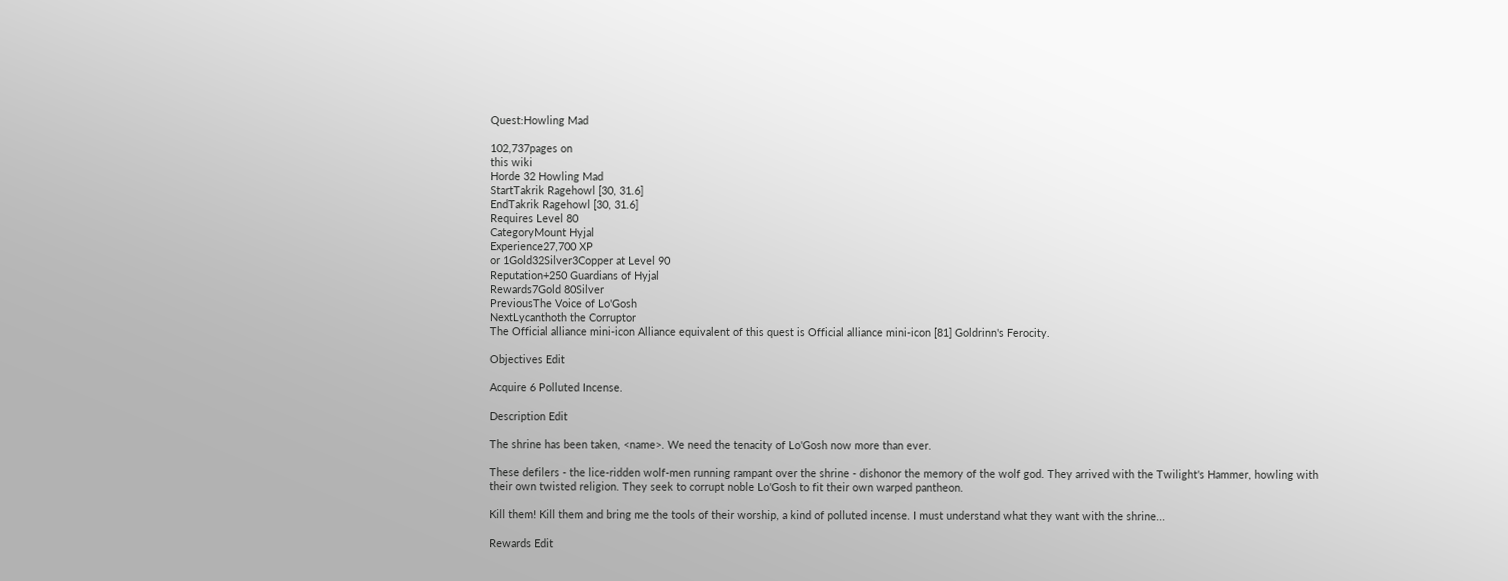Quest:Howling Mad

102,737pages on
this wiki
Horde 32 Howling Mad
StartTakrik Ragehowl [30, 31.6]
EndTakrik Ragehowl [30, 31.6]
Requires Level 80
CategoryMount Hyjal
Experience27,700 XP
or 1Gold32Silver3Copper at Level 90
Reputation+250 Guardians of Hyjal
Rewards7Gold 80Silver
PreviousThe Voice of Lo'Gosh
NextLycanthoth the Corruptor
The Official alliance mini-icon Alliance equivalent of this quest is Official alliance mini-icon [81] Goldrinn's Ferocity.

Objectives Edit

Acquire 6 Polluted Incense.

Description Edit

The shrine has been taken, <name>. We need the tenacity of Lo'Gosh now more than ever.

These defilers - the lice-ridden wolf-men running rampant over the shrine - dishonor the memory of the wolf god. They arrived with the Twilight's Hammer, howling with their own twisted religion. They seek to corrupt noble Lo'Gosh to fit their own warped pantheon.

Kill them! Kill them and bring me the tools of their worship, a kind of polluted incense. I must understand what they want with the shrine...

Rewards Edit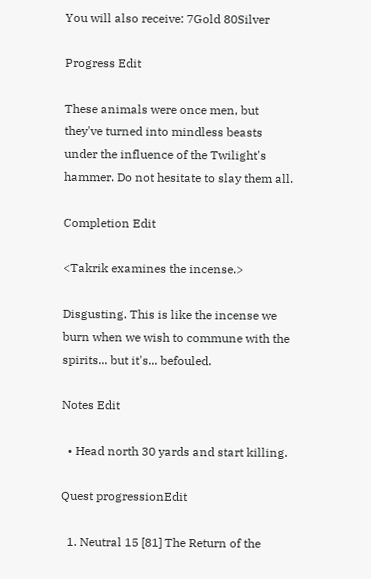You will also receive: 7Gold 80Silver

Progress Edit

These animals were once men, but they've turned into mindless beasts under the influence of the Twilight's hammer. Do not hesitate to slay them all.

Completion Edit

<Takrik examines the incense.>

Disgusting. This is like the incense we burn when we wish to commune with the spirits... but it's... befouled.

Notes Edit

  • Head north 30 yards and start killing.

Quest progressionEdit

  1. Neutral 15 [81] The Return of the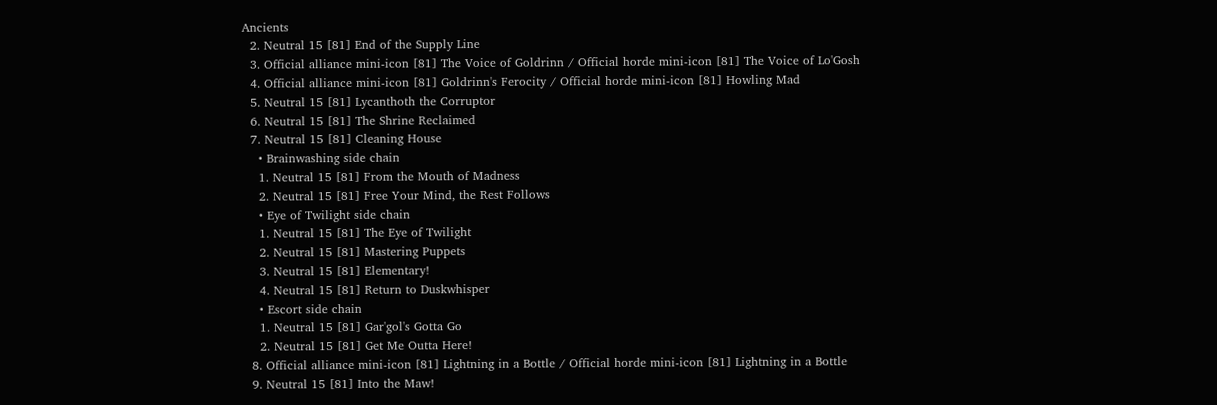Ancients
  2. Neutral 15 [81] End of the Supply Line
  3. Official alliance mini-icon [81] The Voice of Goldrinn / Official horde mini-icon [81] The Voice of Lo'Gosh
  4. Official alliance mini-icon [81] Goldrinn's Ferocity / Official horde mini-icon [81] Howling Mad
  5. Neutral 15 [81] Lycanthoth the Corruptor
  6. Neutral 15 [81] The Shrine Reclaimed
  7. Neutral 15 [81] Cleaning House
    • Brainwashing side chain
    1. Neutral 15 [81] From the Mouth of Madness
    2. Neutral 15 [81] Free Your Mind, the Rest Follows
    • Eye of Twilight side chain
    1. Neutral 15 [81] The Eye of Twilight
    2. Neutral 15 [81] Mastering Puppets
    3. Neutral 15 [81] Elementary!
    4. Neutral 15 [81] Return to Duskwhisper
    • Escort side chain
    1. Neutral 15 [81] Gar'gol's Gotta Go
    2. Neutral 15 [81] Get Me Outta Here!
  8. Official alliance mini-icon [81] Lightning in a Bottle / Official horde mini-icon [81] Lightning in a Bottle
  9. Neutral 15 [81] Into the Maw!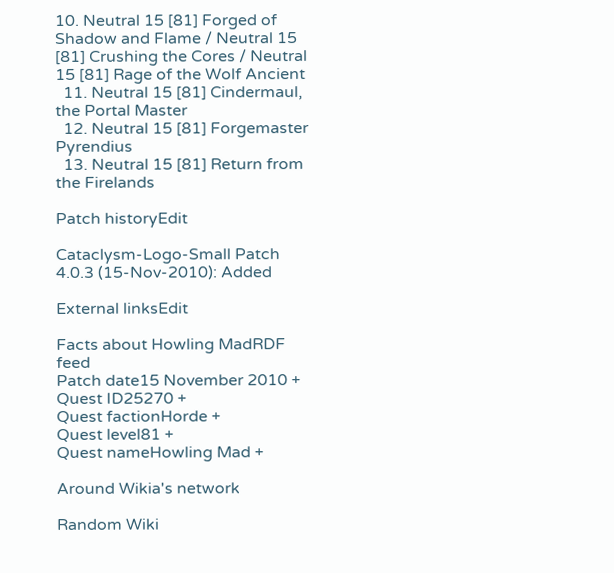10. Neutral 15 [81] Forged of Shadow and Flame / Neutral 15 [81] Crushing the Cores / Neutral 15 [81] Rage of the Wolf Ancient
  11. Neutral 15 [81] Cindermaul, the Portal Master
  12. Neutral 15 [81] Forgemaster Pyrendius
  13. Neutral 15 [81] Return from the Firelands

Patch historyEdit

Cataclysm-Logo-Small Patch 4.0.3 (15-Nov-2010): Added

External linksEdit

Facts about Howling MadRDF feed
Patch date15 November 2010 +
Quest ID25270 +
Quest factionHorde +
Quest level81 +
Quest nameHowling Mad +

Around Wikia's network

Random Wiki